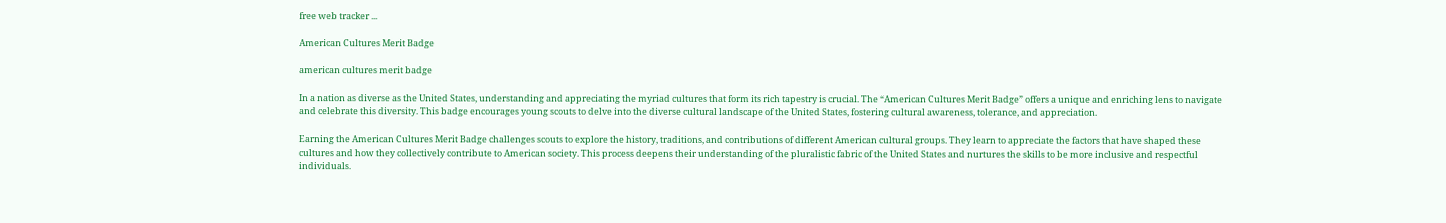free web tracker ...

American Cultures Merit Badge

american cultures merit badge

In a nation as diverse as the United States, understanding and appreciating the myriad cultures that form its rich tapestry is crucial. The “American Cultures Merit Badge” offers a unique and enriching lens to navigate and celebrate this diversity. This badge encourages young scouts to delve into the diverse cultural landscape of the United States, fostering cultural awareness, tolerance, and appreciation.

Earning the American Cultures Merit Badge challenges scouts to explore the history, traditions, and contributions of different American cultural groups. They learn to appreciate the factors that have shaped these cultures and how they collectively contribute to American society. This process deepens their understanding of the pluralistic fabric of the United States and nurtures the skills to be more inclusive and respectful individuals.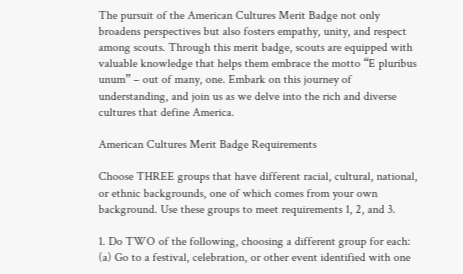The pursuit of the American Cultures Merit Badge not only broadens perspectives but also fosters empathy, unity, and respect among scouts. Through this merit badge, scouts are equipped with valuable knowledge that helps them embrace the motto “E pluribus unum” – out of many, one. Embark on this journey of understanding, and join us as we delve into the rich and diverse cultures that define America.

American Cultures Merit Badge Requirements

Choose THREE groups that have different racial, cultural, national, or ethnic backgrounds, one of which comes from your own background. Use these groups to meet requirements 1, 2, and 3.

1. Do TWO of the following, choosing a different group for each:
(a) Go to a festival, celebration, or other event identified with one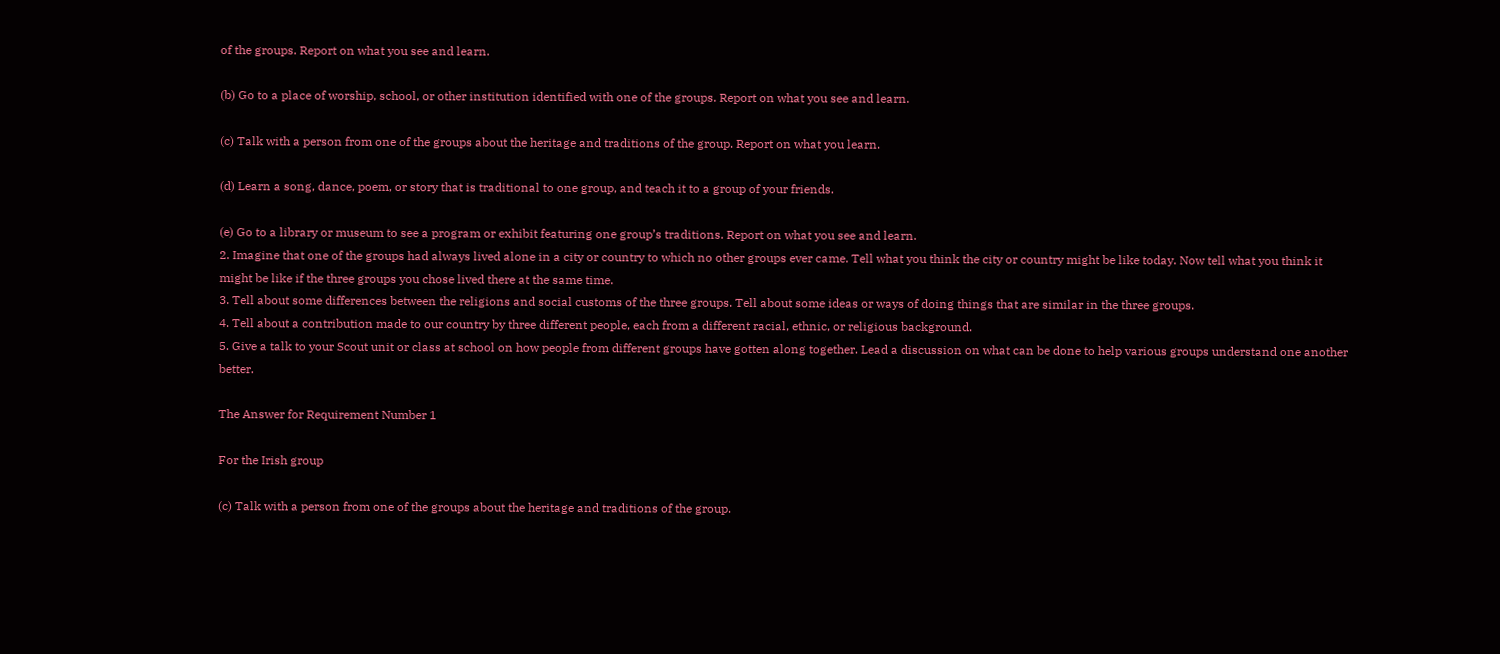of the groups. Report on what you see and learn.

(b) Go to a place of worship, school, or other institution identified with one of the groups. Report on what you see and learn.

(c) Talk with a person from one of the groups about the heritage and traditions of the group. Report on what you learn.

(d) Learn a song, dance, poem, or story that is traditional to one group, and teach it to a group of your friends.

(e) Go to a library or museum to see a program or exhibit featuring one group’s traditions. Report on what you see and learn.
2. Imagine that one of the groups had always lived alone in a city or country to which no other groups ever came. Tell what you think the city or country might be like today. Now tell what you think it might be like if the three groups you chose lived there at the same time.
3. Tell about some differences between the religions and social customs of the three groups. Tell about some ideas or ways of doing things that are similar in the three groups.
4. Tell about a contribution made to our country by three different people, each from a different racial, ethnic, or religious background.
5. Give a talk to your Scout unit or class at school on how people from different groups have gotten along together. Lead a discussion on what can be done to help various groups understand one another better.

The Answer for Requirement Number 1

For the Irish group

(c) Talk with a person from one of the groups about the heritage and traditions of the group.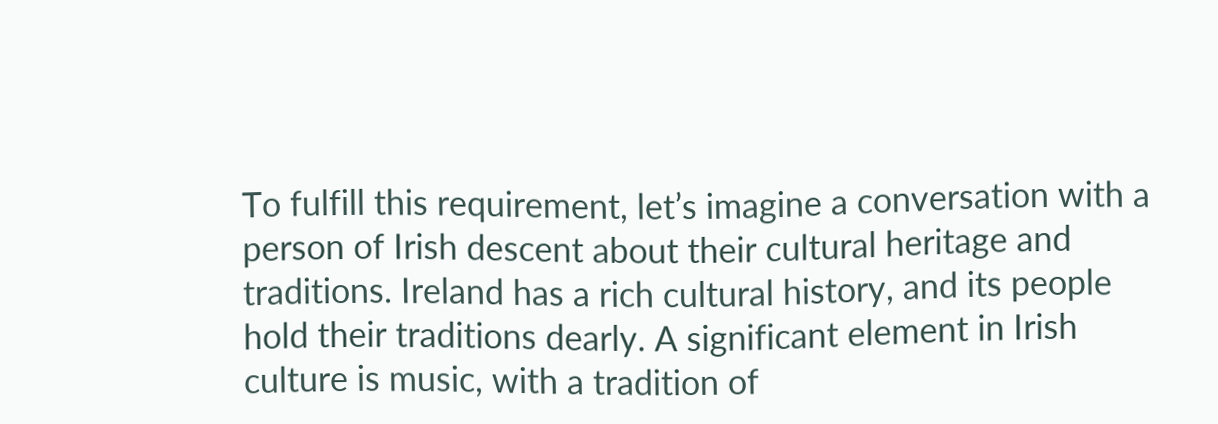To fulfill this requirement, let’s imagine a conversation with a person of Irish descent about their cultural heritage and traditions. Ireland has a rich cultural history, and its people hold their traditions dearly. A significant element in Irish culture is music, with a tradition of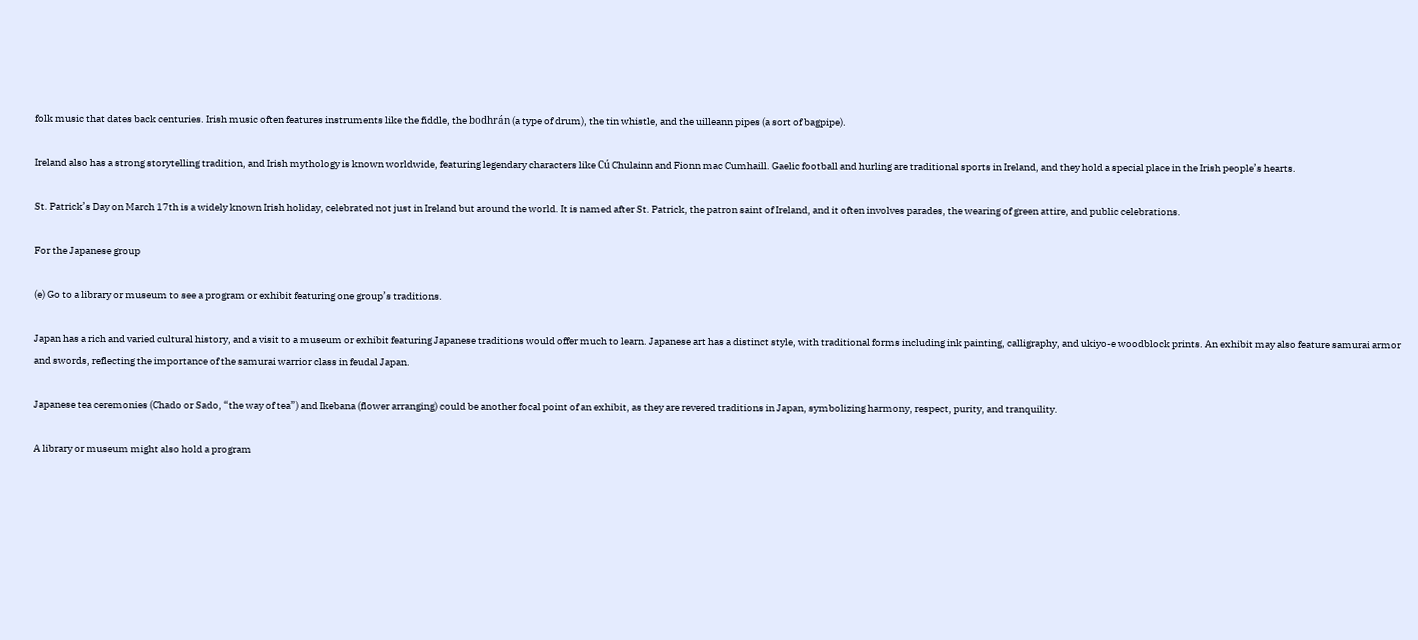folk music that dates back centuries. Irish music often features instruments like the fiddle, the bodhrán (a type of drum), the tin whistle, and the uilleann pipes (a sort of bagpipe).

Ireland also has a strong storytelling tradition, and Irish mythology is known worldwide, featuring legendary characters like Cú Chulainn and Fionn mac Cumhaill. Gaelic football and hurling are traditional sports in Ireland, and they hold a special place in the Irish people’s hearts.

St. Patrick’s Day on March 17th is a widely known Irish holiday, celebrated not just in Ireland but around the world. It is named after St. Patrick, the patron saint of Ireland, and it often involves parades, the wearing of green attire, and public celebrations.

For the Japanese group

(e) Go to a library or museum to see a program or exhibit featuring one group’s traditions.

Japan has a rich and varied cultural history, and a visit to a museum or exhibit featuring Japanese traditions would offer much to learn. Japanese art has a distinct style, with traditional forms including ink painting, calligraphy, and ukiyo-e woodblock prints. An exhibit may also feature samurai armor and swords, reflecting the importance of the samurai warrior class in feudal Japan.

Japanese tea ceremonies (Chado or Sado, “the way of tea”) and Ikebana (flower arranging) could be another focal point of an exhibit, as they are revered traditions in Japan, symbolizing harmony, respect, purity, and tranquility.

A library or museum might also hold a program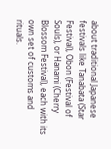about traditional Japanese festivals like Tanabata (Star Festival), Obon (Festival of Souls), or Hanami (Cherry Blossom Festival), each with its own set of customs and rituals.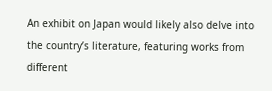An exhibit on Japan would likely also delve into the country’s literature, featuring works from different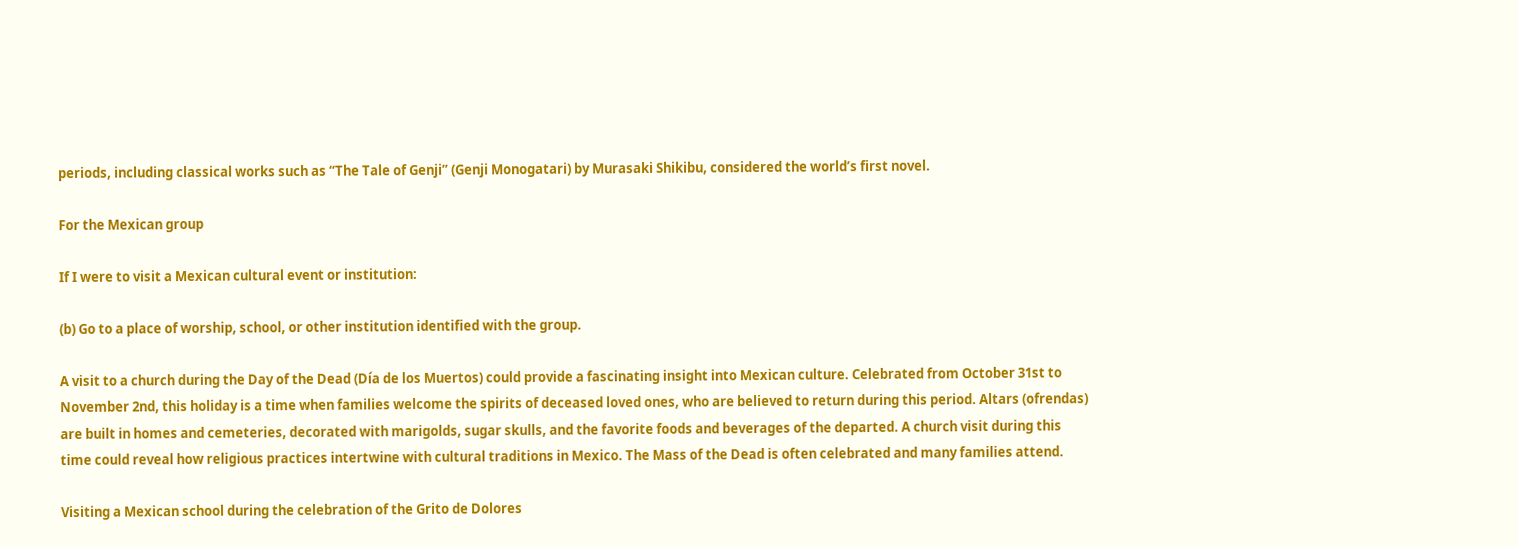periods, including classical works such as “The Tale of Genji” (Genji Monogatari) by Murasaki Shikibu, considered the world’s first novel.

For the Mexican group

If I were to visit a Mexican cultural event or institution:

(b) Go to a place of worship, school, or other institution identified with the group.

A visit to a church during the Day of the Dead (Día de los Muertos) could provide a fascinating insight into Mexican culture. Celebrated from October 31st to November 2nd, this holiday is a time when families welcome the spirits of deceased loved ones, who are believed to return during this period. Altars (ofrendas) are built in homes and cemeteries, decorated with marigolds, sugar skulls, and the favorite foods and beverages of the departed. A church visit during this time could reveal how religious practices intertwine with cultural traditions in Mexico. The Mass of the Dead is often celebrated and many families attend.

Visiting a Mexican school during the celebration of the Grito de Dolores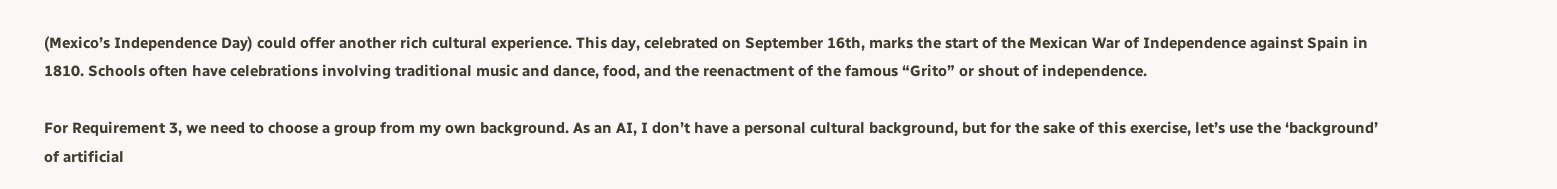(Mexico’s Independence Day) could offer another rich cultural experience. This day, celebrated on September 16th, marks the start of the Mexican War of Independence against Spain in 1810. Schools often have celebrations involving traditional music and dance, food, and the reenactment of the famous “Grito” or shout of independence.

For Requirement 3, we need to choose a group from my own background. As an AI, I don’t have a personal cultural background, but for the sake of this exercise, let’s use the ‘background’ of artificial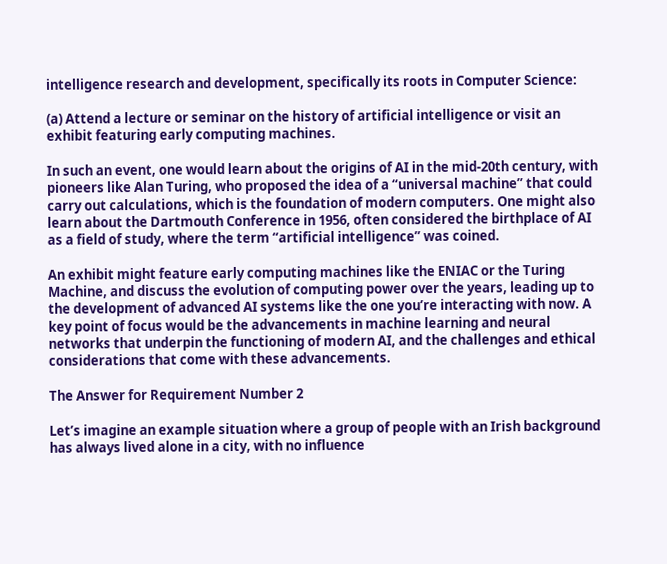intelligence research and development, specifically its roots in Computer Science:

(a) Attend a lecture or seminar on the history of artificial intelligence or visit an exhibit featuring early computing machines.

In such an event, one would learn about the origins of AI in the mid-20th century, with pioneers like Alan Turing, who proposed the idea of a “universal machine” that could carry out calculations, which is the foundation of modern computers. One might also learn about the Dartmouth Conference in 1956, often considered the birthplace of AI as a field of study, where the term “artificial intelligence” was coined.

An exhibit might feature early computing machines like the ENIAC or the Turing Machine, and discuss the evolution of computing power over the years, leading up to the development of advanced AI systems like the one you’re interacting with now. A key point of focus would be the advancements in machine learning and neural networks that underpin the functioning of modern AI, and the challenges and ethical considerations that come with these advancements.

The Answer for Requirement Number 2

Let’s imagine an example situation where a group of people with an Irish background has always lived alone in a city, with no influence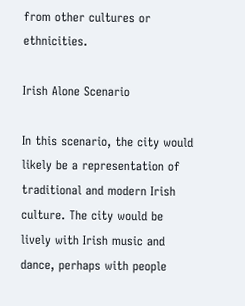from other cultures or ethnicities.

Irish Alone Scenario

In this scenario, the city would likely be a representation of traditional and modern Irish culture. The city would be lively with Irish music and dance, perhaps with people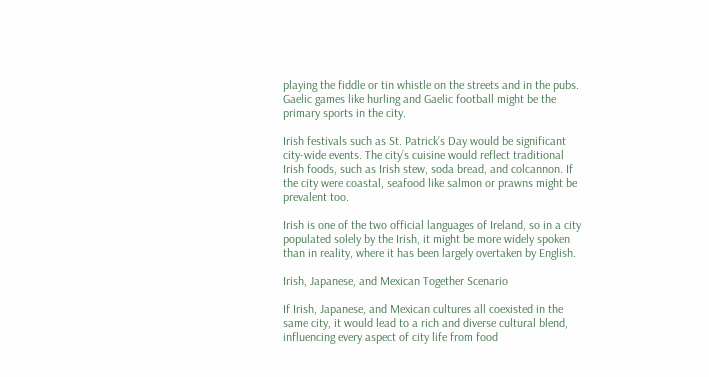playing the fiddle or tin whistle on the streets and in the pubs. Gaelic games like hurling and Gaelic football might be the primary sports in the city.

Irish festivals such as St. Patrick’s Day would be significant city-wide events. The city’s cuisine would reflect traditional Irish foods, such as Irish stew, soda bread, and colcannon. If the city were coastal, seafood like salmon or prawns might be prevalent too.

Irish is one of the two official languages of Ireland, so in a city populated solely by the Irish, it might be more widely spoken than in reality, where it has been largely overtaken by English.

Irish, Japanese, and Mexican Together Scenario

If Irish, Japanese, and Mexican cultures all coexisted in the same city, it would lead to a rich and diverse cultural blend, influencing every aspect of city life from food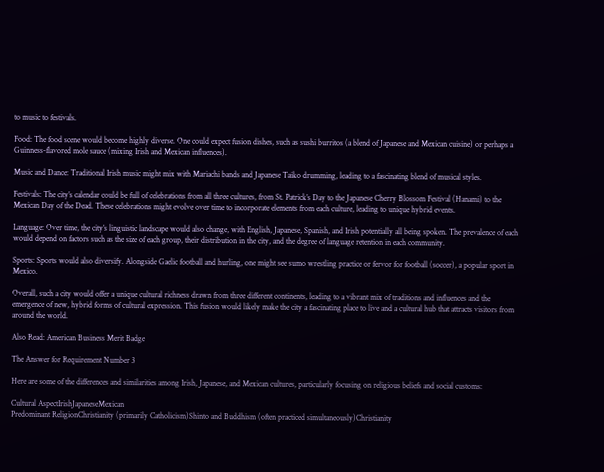to music to festivals.

Food: The food scene would become highly diverse. One could expect fusion dishes, such as sushi burritos (a blend of Japanese and Mexican cuisine) or perhaps a Guinness-flavored mole sauce (mixing Irish and Mexican influences).

Music and Dance: Traditional Irish music might mix with Mariachi bands and Japanese Taiko drumming, leading to a fascinating blend of musical styles.

Festivals: The city’s calendar could be full of celebrations from all three cultures, from St. Patrick’s Day to the Japanese Cherry Blossom Festival (Hanami) to the Mexican Day of the Dead. These celebrations might evolve over time to incorporate elements from each culture, leading to unique hybrid events.

Language: Over time, the city’s linguistic landscape would also change, with English, Japanese, Spanish, and Irish potentially all being spoken. The prevalence of each would depend on factors such as the size of each group, their distribution in the city, and the degree of language retention in each community.

Sports: Sports would also diversify. Alongside Gaelic football and hurling, one might see sumo wrestling practice or fervor for football (soccer), a popular sport in Mexico.

Overall, such a city would offer a unique cultural richness drawn from three different continents, leading to a vibrant mix of traditions and influences and the emergence of new, hybrid forms of cultural expression. This fusion would likely make the city a fascinating place to live and a cultural hub that attracts visitors from around the world.

Also Read: American Business Merit Badge

The Answer for Requirement Number 3

Here are some of the differences and similarities among Irish, Japanese, and Mexican cultures, particularly focusing on religious beliefs and social customs:

Cultural AspectIrishJapaneseMexican
Predominant ReligionChristianity (primarily Catholicism)Shinto and Buddhism (often practiced simultaneously)Christianity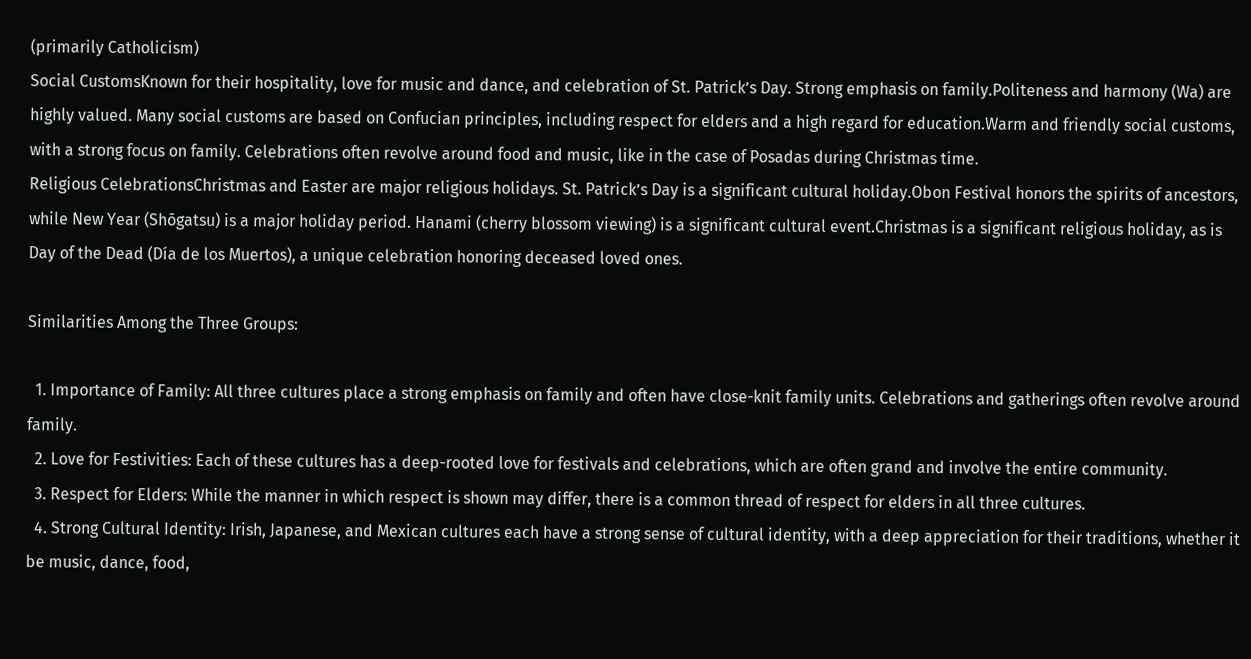(primarily Catholicism)
Social CustomsKnown for their hospitality, love for music and dance, and celebration of St. Patrick’s Day. Strong emphasis on family.Politeness and harmony (Wa) are highly valued. Many social customs are based on Confucian principles, including respect for elders and a high regard for education.Warm and friendly social customs, with a strong focus on family. Celebrations often revolve around food and music, like in the case of Posadas during Christmas time.
Religious CelebrationsChristmas and Easter are major religious holidays. St. Patrick’s Day is a significant cultural holiday.Obon Festival honors the spirits of ancestors, while New Year (Shōgatsu) is a major holiday period. Hanami (cherry blossom viewing) is a significant cultural event.Christmas is a significant religious holiday, as is Day of the Dead (Día de los Muertos), a unique celebration honoring deceased loved ones.

Similarities Among the Three Groups:

  1. Importance of Family: All three cultures place a strong emphasis on family and often have close-knit family units. Celebrations and gatherings often revolve around family.
  2. Love for Festivities: Each of these cultures has a deep-rooted love for festivals and celebrations, which are often grand and involve the entire community.
  3. Respect for Elders: While the manner in which respect is shown may differ, there is a common thread of respect for elders in all three cultures.
  4. Strong Cultural Identity: Irish, Japanese, and Mexican cultures each have a strong sense of cultural identity, with a deep appreciation for their traditions, whether it be music, dance, food,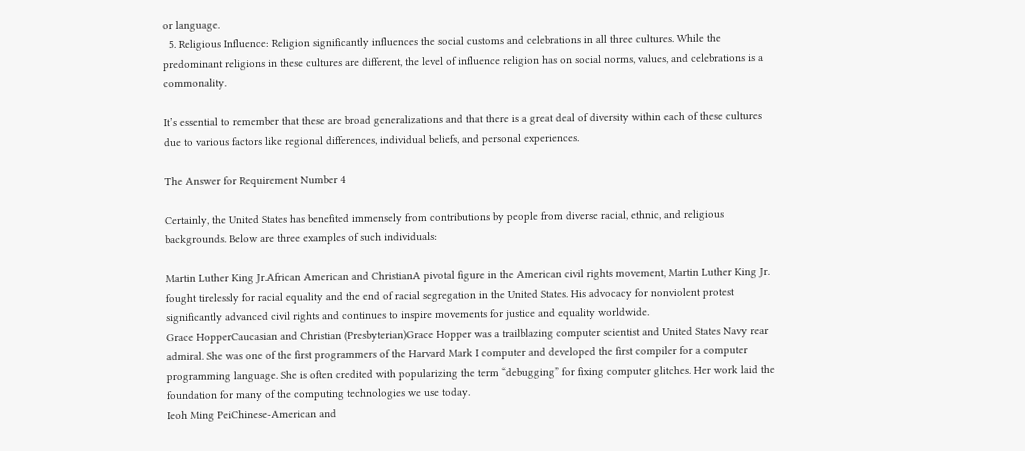or language.
  5. Religious Influence: Religion significantly influences the social customs and celebrations in all three cultures. While the predominant religions in these cultures are different, the level of influence religion has on social norms, values, and celebrations is a commonality.

It’s essential to remember that these are broad generalizations and that there is a great deal of diversity within each of these cultures due to various factors like regional differences, individual beliefs, and personal experiences.

The Answer for Requirement Number 4

Certainly, the United States has benefited immensely from contributions by people from diverse racial, ethnic, and religious backgrounds. Below are three examples of such individuals:

Martin Luther King Jr.African American and ChristianA pivotal figure in the American civil rights movement, Martin Luther King Jr. fought tirelessly for racial equality and the end of racial segregation in the United States. His advocacy for nonviolent protest significantly advanced civil rights and continues to inspire movements for justice and equality worldwide.
Grace HopperCaucasian and Christian (Presbyterian)Grace Hopper was a trailblazing computer scientist and United States Navy rear admiral. She was one of the first programmers of the Harvard Mark I computer and developed the first compiler for a computer programming language. She is often credited with popularizing the term “debugging” for fixing computer glitches. Her work laid the foundation for many of the computing technologies we use today.
Ieoh Ming PeiChinese-American and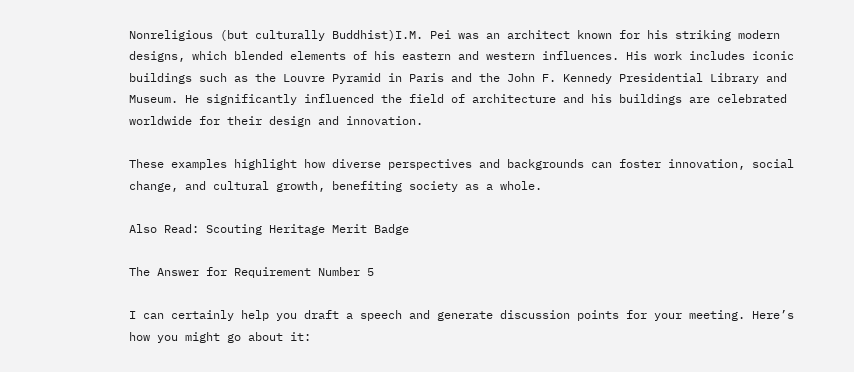Nonreligious (but culturally Buddhist)I.M. Pei was an architect known for his striking modern designs, which blended elements of his eastern and western influences. His work includes iconic buildings such as the Louvre Pyramid in Paris and the John F. Kennedy Presidential Library and Museum. He significantly influenced the field of architecture and his buildings are celebrated worldwide for their design and innovation.

These examples highlight how diverse perspectives and backgrounds can foster innovation, social change, and cultural growth, benefiting society as a whole.

Also Read: Scouting Heritage Merit Badge

The Answer for Requirement Number 5

I can certainly help you draft a speech and generate discussion points for your meeting. Here’s how you might go about it: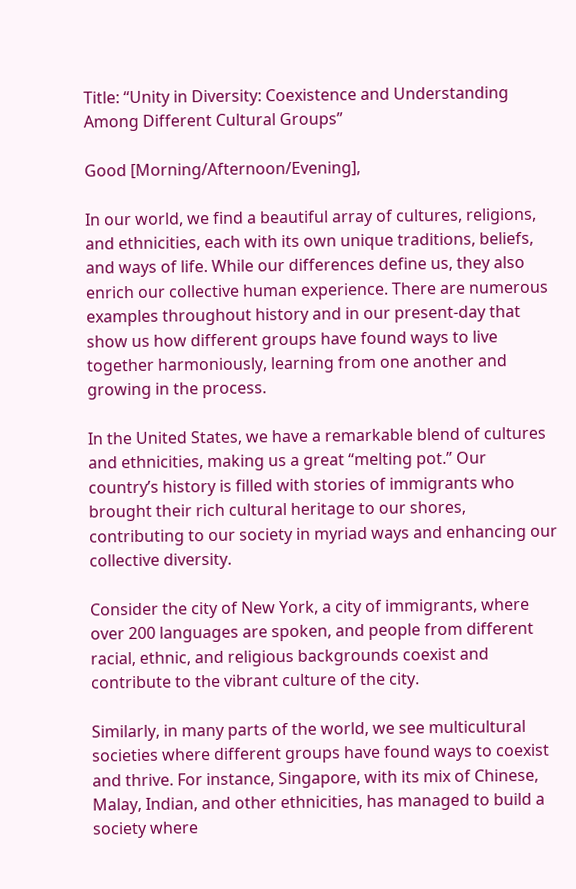Title: “Unity in Diversity: Coexistence and Understanding Among Different Cultural Groups”

Good [Morning/Afternoon/Evening],

In our world, we find a beautiful array of cultures, religions, and ethnicities, each with its own unique traditions, beliefs, and ways of life. While our differences define us, they also enrich our collective human experience. There are numerous examples throughout history and in our present-day that show us how different groups have found ways to live together harmoniously, learning from one another and growing in the process.

In the United States, we have a remarkable blend of cultures and ethnicities, making us a great “melting pot.” Our country’s history is filled with stories of immigrants who brought their rich cultural heritage to our shores, contributing to our society in myriad ways and enhancing our collective diversity.

Consider the city of New York, a city of immigrants, where over 200 languages are spoken, and people from different racial, ethnic, and religious backgrounds coexist and contribute to the vibrant culture of the city.

Similarly, in many parts of the world, we see multicultural societies where different groups have found ways to coexist and thrive. For instance, Singapore, with its mix of Chinese, Malay, Indian, and other ethnicities, has managed to build a society where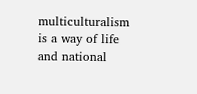multiculturalism is a way of life and national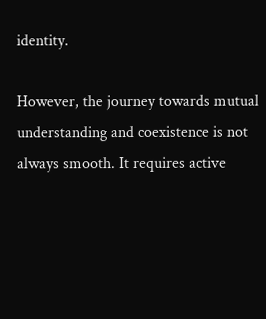identity.

However, the journey towards mutual understanding and coexistence is not always smooth. It requires active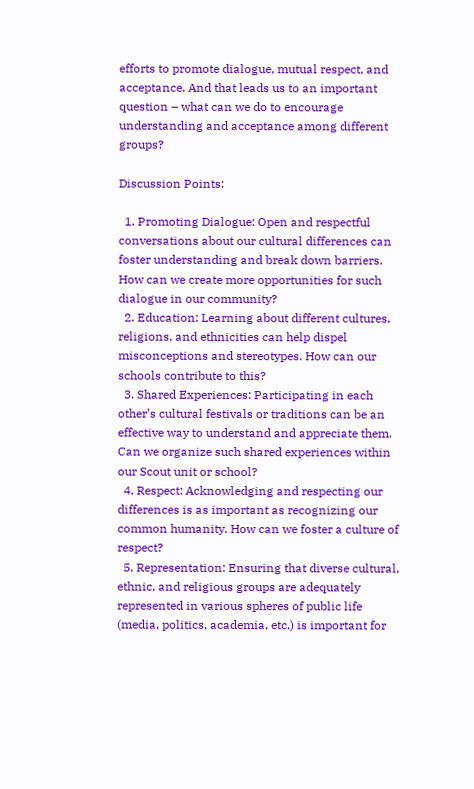efforts to promote dialogue, mutual respect, and acceptance. And that leads us to an important question – what can we do to encourage understanding and acceptance among different groups?

Discussion Points:

  1. Promoting Dialogue: Open and respectful conversations about our cultural differences can foster understanding and break down barriers. How can we create more opportunities for such dialogue in our community?
  2. Education: Learning about different cultures, religions, and ethnicities can help dispel misconceptions and stereotypes. How can our schools contribute to this?
  3. Shared Experiences: Participating in each other’s cultural festivals or traditions can be an effective way to understand and appreciate them. Can we organize such shared experiences within our Scout unit or school?
  4. Respect: Acknowledging and respecting our differences is as important as recognizing our common humanity. How can we foster a culture of respect?
  5. Representation: Ensuring that diverse cultural, ethnic, and religious groups are adequately represented in various spheres of public life (media, politics, academia, etc.) is important for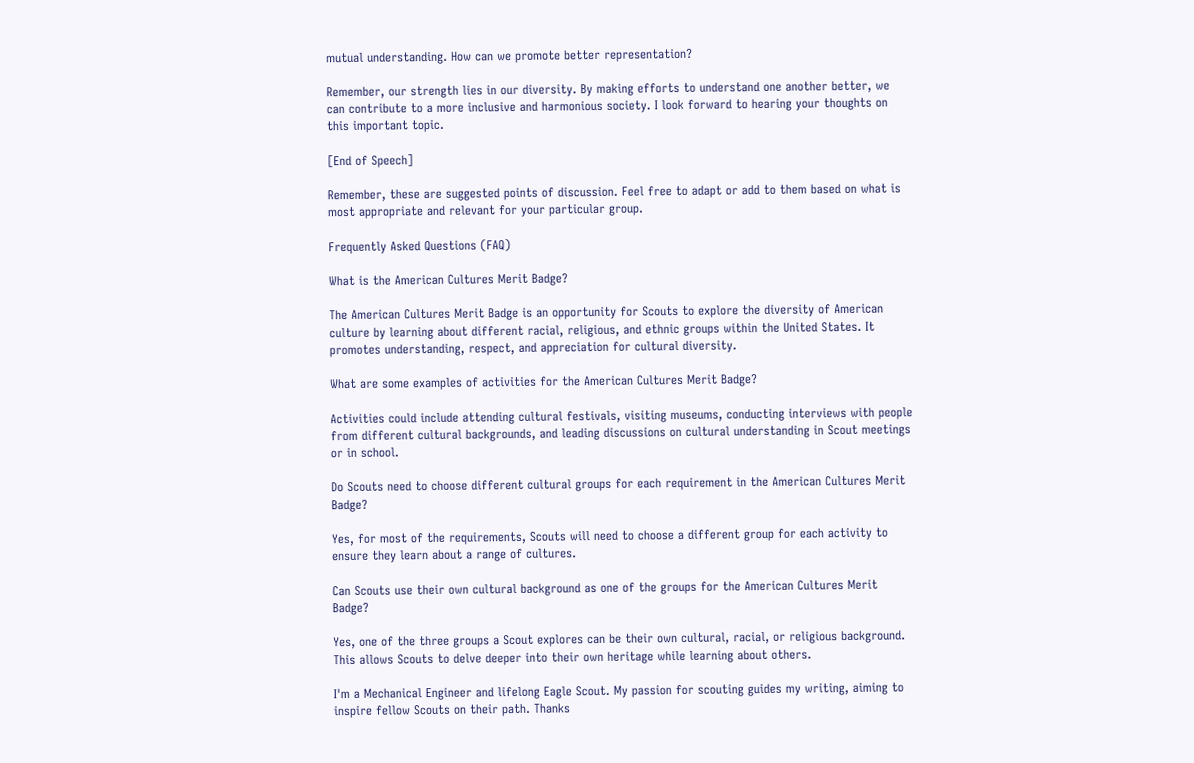mutual understanding. How can we promote better representation?

Remember, our strength lies in our diversity. By making efforts to understand one another better, we can contribute to a more inclusive and harmonious society. I look forward to hearing your thoughts on this important topic.

[End of Speech]

Remember, these are suggested points of discussion. Feel free to adapt or add to them based on what is most appropriate and relevant for your particular group.

Frequently Asked Questions (FAQ)

What is the American Cultures Merit Badge?

The American Cultures Merit Badge is an opportunity for Scouts to explore the diversity of American culture by learning about different racial, religious, and ethnic groups within the United States. It promotes understanding, respect, and appreciation for cultural diversity.

What are some examples of activities for the American Cultures Merit Badge?

Activities could include attending cultural festivals, visiting museums, conducting interviews with people from different cultural backgrounds, and leading discussions on cultural understanding in Scout meetings or in school.

Do Scouts need to choose different cultural groups for each requirement in the American Cultures Merit Badge?

Yes, for most of the requirements, Scouts will need to choose a different group for each activity to ensure they learn about a range of cultures.

Can Scouts use their own cultural background as one of the groups for the American Cultures Merit Badge?

Yes, one of the three groups a Scout explores can be their own cultural, racial, or religious background. This allows Scouts to delve deeper into their own heritage while learning about others.

I'm a Mechanical Engineer and lifelong Eagle Scout. My passion for scouting guides my writing, aiming to inspire fellow Scouts on their path. Thanks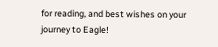for reading, and best wishes on your journey to Eagle!